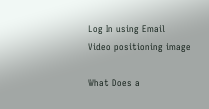Log In using Email
Video positioning image

What Does a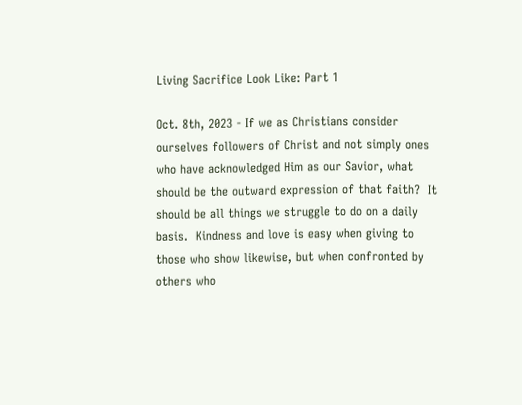Living Sacrifice Look Like: Part 1

Oct. 8th, 2023 - If we as Christians consider ourselves followers of Christ and not simply ones who have acknowledged Him as our Savior, what should be the outward expression of that faith?  It should be all things we struggle to do on a daily basis.  Kindness and love is easy when giving to those who show likewise, but when confronted by others who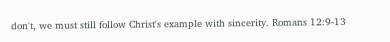don't, we must still follow Christ's example with sincerity. Romans 12:9-13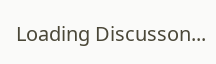Loading Discusson...